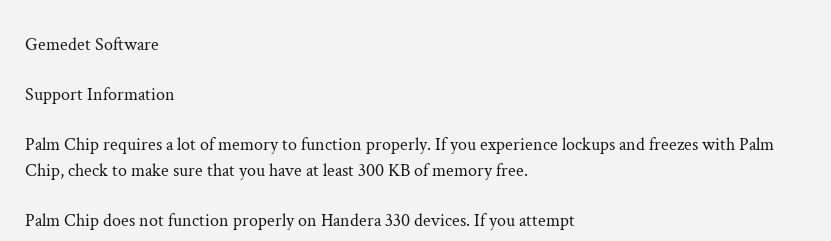Gemedet Software

Support Information

Palm Chip requires a lot of memory to function properly. If you experience lockups and freezes with Palm Chip, check to make sure that you have at least 300 KB of memory free.

Palm Chip does not function properly on Handera 330 devices. If you attempt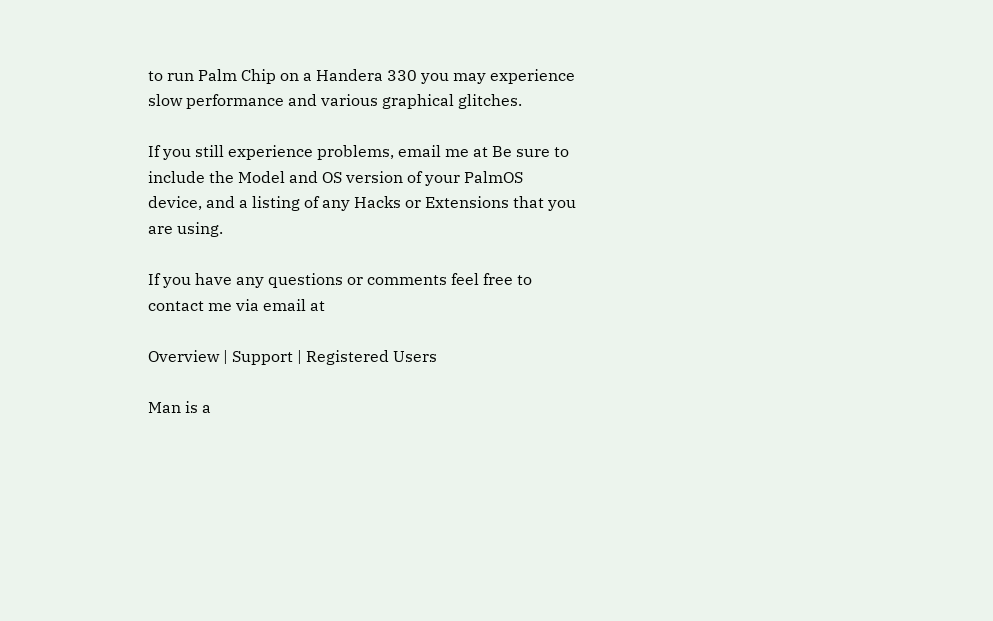to run Palm Chip on a Handera 330 you may experience slow performance and various graphical glitches.

If you still experience problems, email me at Be sure to include the Model and OS version of your PalmOS device, and a listing of any Hacks or Extensions that you are using.

If you have any questions or comments feel free to contact me via email at

Overview | Support | Registered Users

Man is a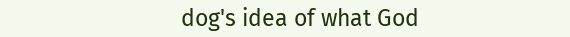dog's idea of what God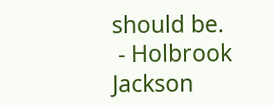should be.
 - Holbrook Jackson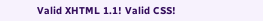Valid XHTML 1.1! Valid CSS!